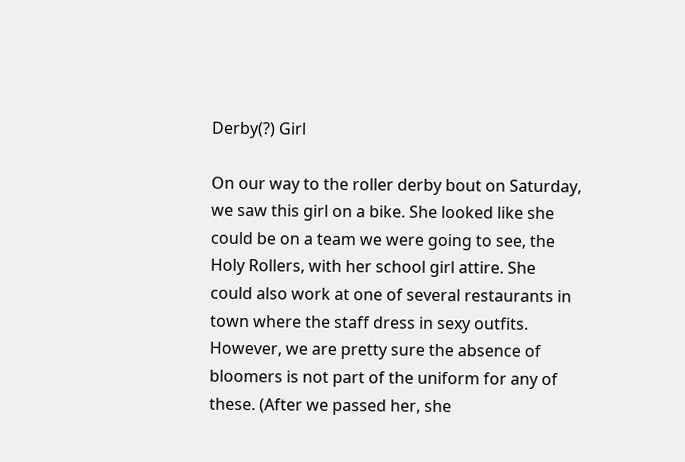Derby(?) Girl

On our way to the roller derby bout on Saturday, we saw this girl on a bike. She looked like she could be on a team we were going to see, the Holy Rollers, with her school girl attire. She could also work at one of several restaurants in town where the staff dress in sexy outfits. However, we are pretty sure the absence of bloomers is not part of the uniform for any of these. (After we passed her, she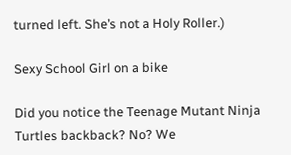turned left. She’s not a Holy Roller.)

Sexy School Girl on a bike

Did you notice the Teenage Mutant Ninja Turtles backback? No? We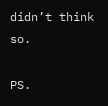didn’t think so.

PS.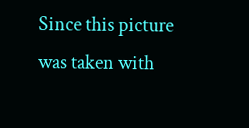Since this picture was taken with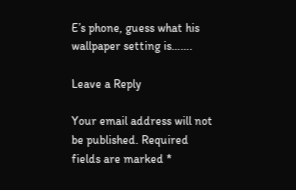E’s phone, guess what his wallpaper setting is…….

Leave a Reply

Your email address will not be published. Required fields are marked *